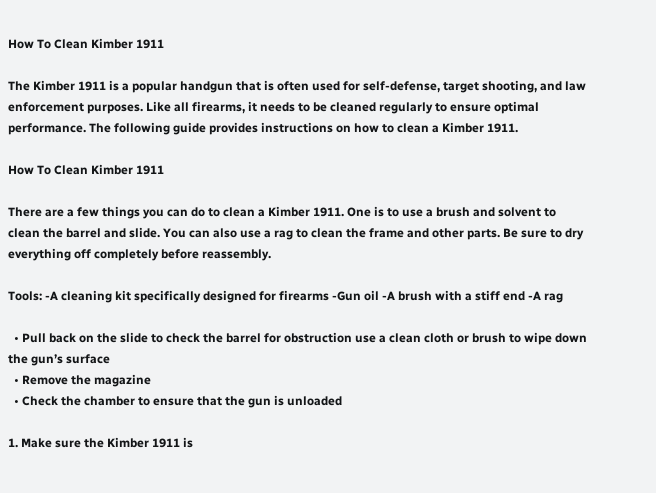How To Clean Kimber 1911

The Kimber 1911 is a popular handgun that is often used for self-defense, target shooting, and law enforcement purposes. Like all firearms, it needs to be cleaned regularly to ensure optimal performance. The following guide provides instructions on how to clean a Kimber 1911.

How To Clean Kimber 1911

There are a few things you can do to clean a Kimber 1911. One is to use a brush and solvent to clean the barrel and slide. You can also use a rag to clean the frame and other parts. Be sure to dry everything off completely before reassembly.

Tools: -A cleaning kit specifically designed for firearms -Gun oil -A brush with a stiff end -A rag

  • Pull back on the slide to check the barrel for obstruction use a clean cloth or brush to wipe down the gun’s surface
  • Remove the magazine
  • Check the chamber to ensure that the gun is unloaded

1. Make sure the Kimber 1911 is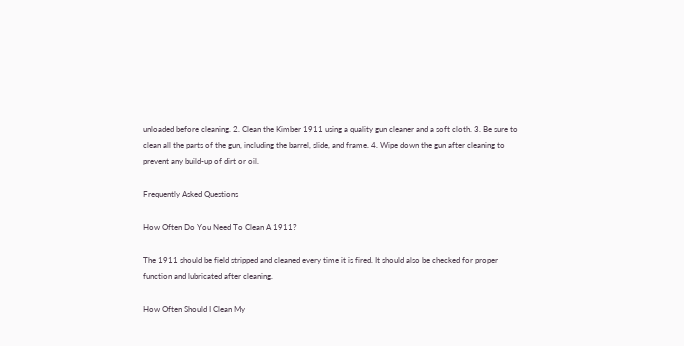unloaded before cleaning. 2. Clean the Kimber 1911 using a quality gun cleaner and a soft cloth. 3. Be sure to clean all the parts of the gun, including the barrel, slide, and frame. 4. Wipe down the gun after cleaning to prevent any build-up of dirt or oil.

Frequently Asked Questions

How Often Do You Need To Clean A 1911?

The 1911 should be field stripped and cleaned every time it is fired. It should also be checked for proper function and lubricated after cleaning.

How Often Should I Clean My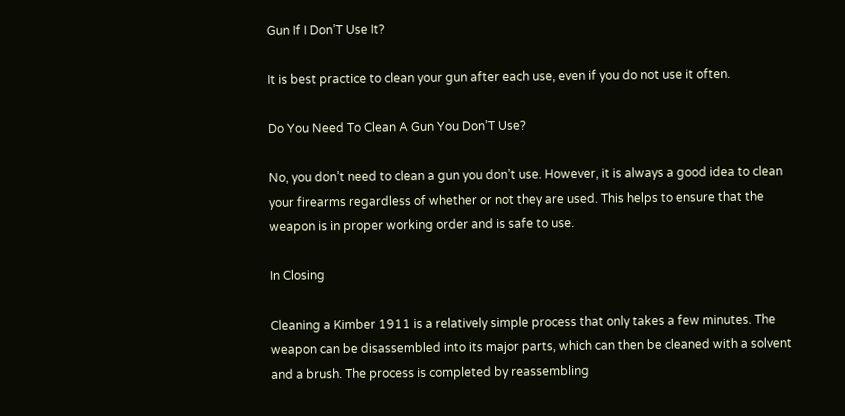Gun If I Don’T Use It?

It is best practice to clean your gun after each use, even if you do not use it often.

Do You Need To Clean A Gun You Don’T Use?

No, you don’t need to clean a gun you don’t use. However, it is always a good idea to clean your firearms regardless of whether or not they are used. This helps to ensure that the weapon is in proper working order and is safe to use.

In Closing

Cleaning a Kimber 1911 is a relatively simple process that only takes a few minutes. The weapon can be disassembled into its major parts, which can then be cleaned with a solvent and a brush. The process is completed by reassembling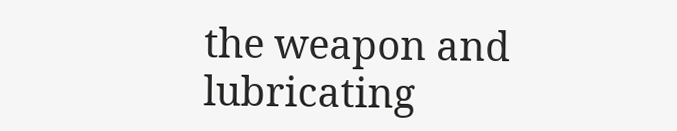the weapon and lubricating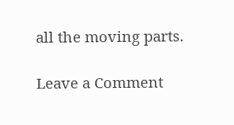all the moving parts.

Leave a Comment